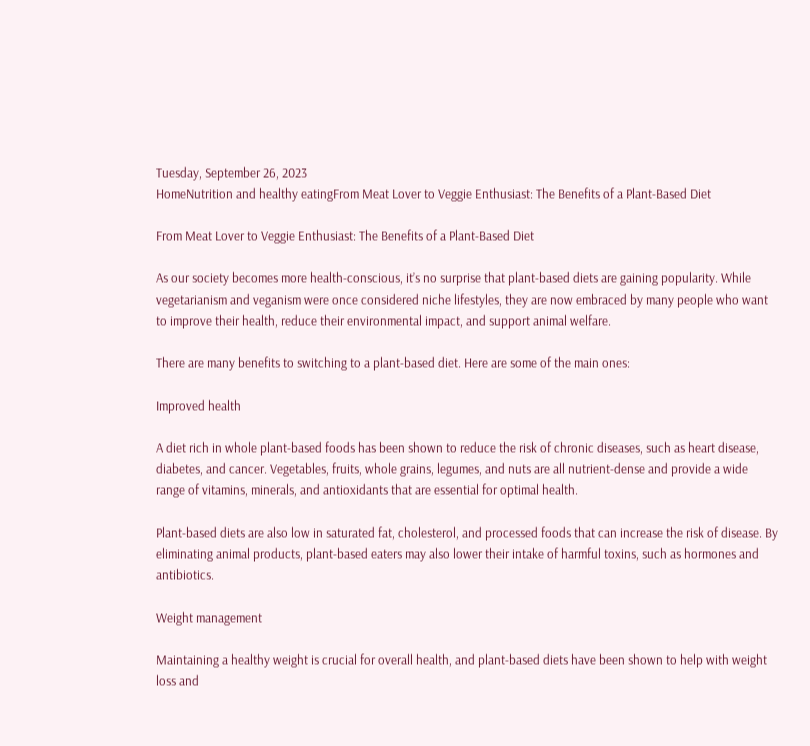Tuesday, September 26, 2023
HomeNutrition and healthy eatingFrom Meat Lover to Veggie Enthusiast: The Benefits of a Plant-Based Diet

From Meat Lover to Veggie Enthusiast: The Benefits of a Plant-Based Diet

As our society becomes more health-conscious, it’s no surprise that plant-based diets are gaining popularity. While vegetarianism and veganism were once considered niche lifestyles, they are now embraced by many people who want to improve their health, reduce their environmental impact, and support animal welfare.

There are many benefits to switching to a plant-based diet. Here are some of the main ones:

Improved health

A diet rich in whole plant-based foods has been shown to reduce the risk of chronic diseases, such as heart disease, diabetes, and cancer. Vegetables, fruits, whole grains, legumes, and nuts are all nutrient-dense and provide a wide range of vitamins, minerals, and antioxidants that are essential for optimal health.

Plant-based diets are also low in saturated fat, cholesterol, and processed foods that can increase the risk of disease. By eliminating animal products, plant-based eaters may also lower their intake of harmful toxins, such as hormones and antibiotics.

Weight management

Maintaining a healthy weight is crucial for overall health, and plant-based diets have been shown to help with weight loss and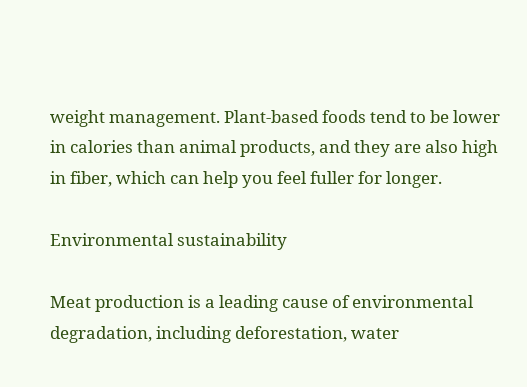weight management. Plant-based foods tend to be lower in calories than animal products, and they are also high in fiber, which can help you feel fuller for longer.

Environmental sustainability

Meat production is a leading cause of environmental degradation, including deforestation, water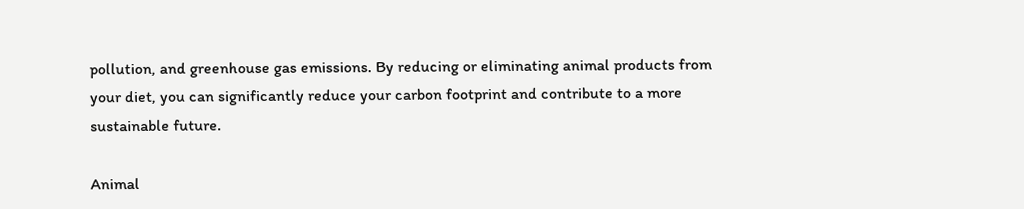pollution, and greenhouse gas emissions. By reducing or eliminating animal products from your diet, you can significantly reduce your carbon footprint and contribute to a more sustainable future.

Animal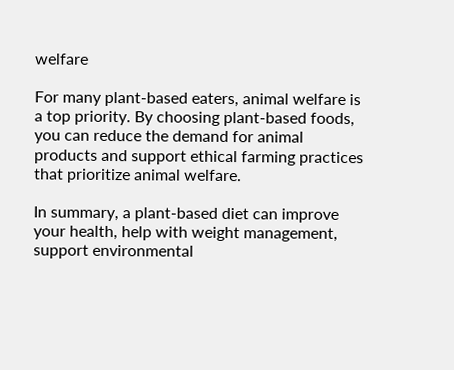welfare

For many plant-based eaters, animal welfare is a top priority. By choosing plant-based foods, you can reduce the demand for animal products and support ethical farming practices that prioritize animal welfare.

In summary, a plant-based diet can improve your health, help with weight management, support environmental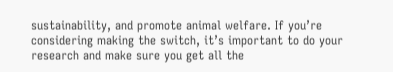sustainability, and promote animal welfare. If you’re considering making the switch, it’s important to do your research and make sure you get all the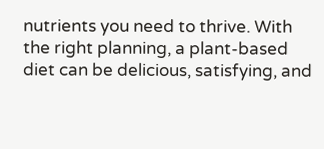nutrients you need to thrive. With the right planning, a plant-based diet can be delicious, satisfying, and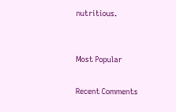nutritious.


Most Popular

Recent Comments